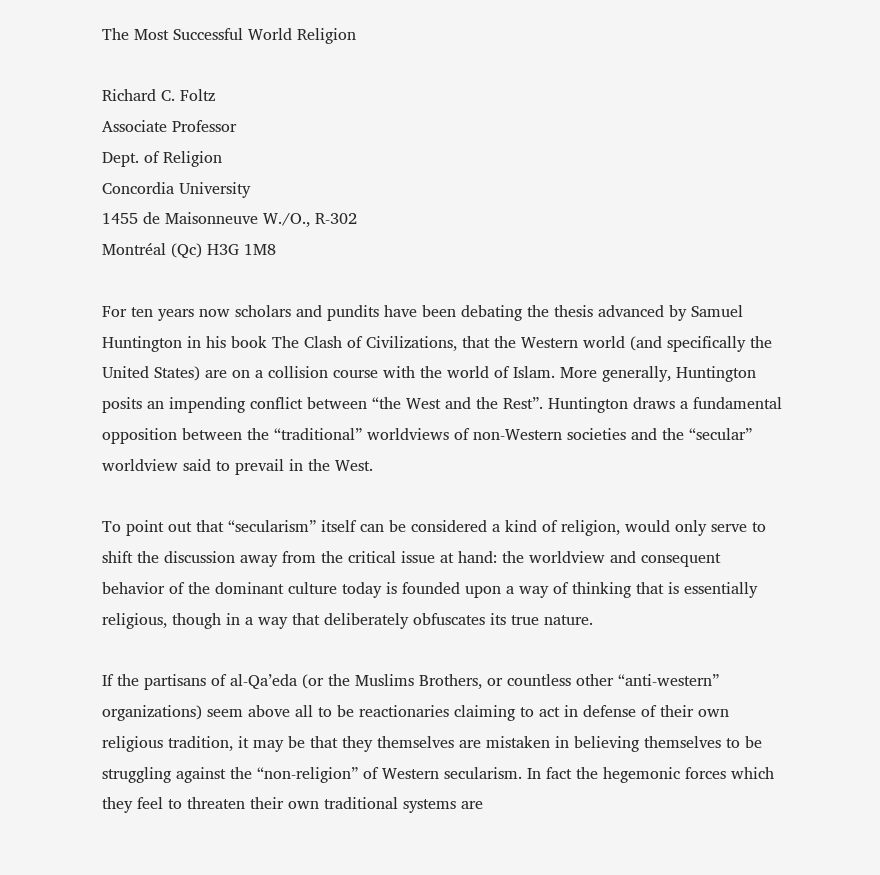The Most Successful World Religion

Richard C. Foltz
Associate Professor
Dept. of Religion
Concordia University
1455 de Maisonneuve W./O., R-302
Montréal (Qc) H3G 1M8

For ten years now scholars and pundits have been debating the thesis advanced by Samuel Huntington in his book The Clash of Civilizations, that the Western world (and specifically the United States) are on a collision course with the world of Islam. More generally, Huntington posits an impending conflict between “the West and the Rest”. Huntington draws a fundamental opposition between the “traditional” worldviews of non-Western societies and the “secular” worldview said to prevail in the West.

To point out that “secularism” itself can be considered a kind of religion, would only serve to shift the discussion away from the critical issue at hand: the worldview and consequent behavior of the dominant culture today is founded upon a way of thinking that is essentially religious, though in a way that deliberately obfuscates its true nature.

If the partisans of al-Qa’eda (or the Muslims Brothers, or countless other “anti-western” organizations) seem above all to be reactionaries claiming to act in defense of their own religious tradition, it may be that they themselves are mistaken in believing themselves to be struggling against the “non-religion” of Western secularism. In fact the hegemonic forces which they feel to threaten their own traditional systems are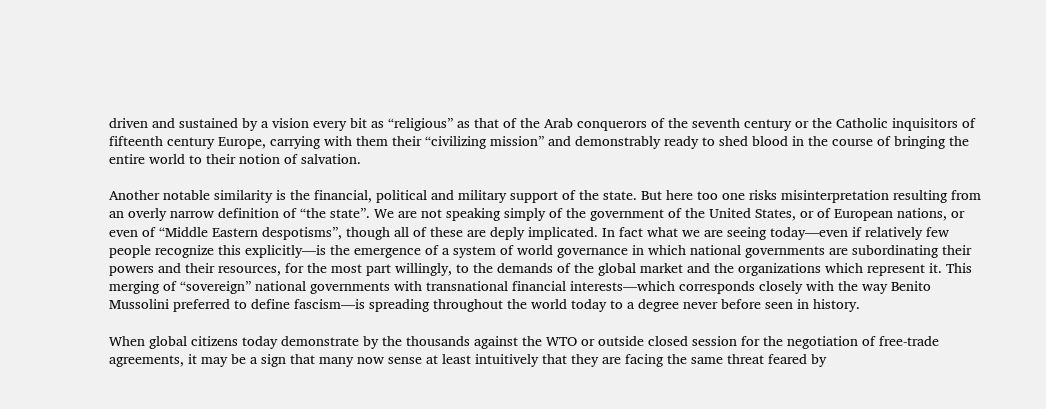driven and sustained by a vision every bit as “religious” as that of the Arab conquerors of the seventh century or the Catholic inquisitors of fifteenth century Europe, carrying with them their “civilizing mission” and demonstrably ready to shed blood in the course of bringing the entire world to their notion of salvation.

Another notable similarity is the financial, political and military support of the state. But here too one risks misinterpretation resulting from an overly narrow definition of “the state”. We are not speaking simply of the government of the United States, or of European nations, or even of “Middle Eastern despotisms”, though all of these are deply implicated. In fact what we are seeing today—even if relatively few people recognize this explicitly—is the emergence of a system of world governance in which national governments are subordinating their powers and their resources, for the most part willingly, to the demands of the global market and the organizations which represent it. This merging of “sovereign” national governments with transnational financial interests—which corresponds closely with the way Benito Mussolini preferred to define fascism—is spreading throughout the world today to a degree never before seen in history.

When global citizens today demonstrate by the thousands against the WTO or outside closed session for the negotiation of free-trade agreements, it may be a sign that many now sense at least intuitively that they are facing the same threat feared by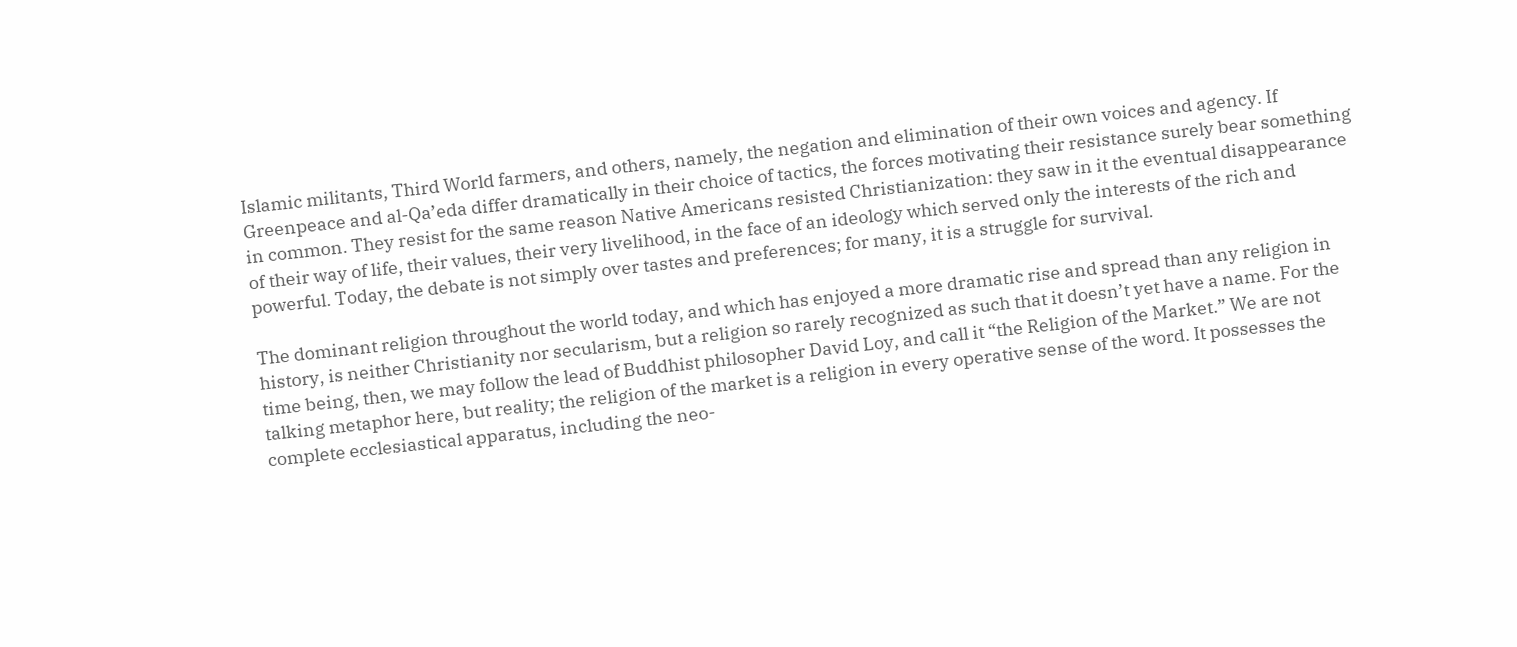Islamic militants, Third World farmers, and others, namely, the negation and elimination of their own voices and agency. If Greenpeace and al-Qa’eda differ dramatically in their choice of tactics, the forces motivating their resistance surely bear something in common. They resist for the same reason Native Americans resisted Christianization: they saw in it the eventual disappearance of their way of life, their values, their very livelihood, in the face of an ideology which served only the interests of the rich and powerful. Today, the debate is not simply over tastes and preferences; for many, it is a struggle for survival.

The dominant religion throughout the world today, and which has enjoyed a more dramatic rise and spread than any religion in history, is neither Christianity nor secularism, but a religion so rarely recognized as such that it doesn’t yet have a name. For the time being, then, we may follow the lead of Buddhist philosopher David Loy, and call it “the Religion of the Market.” We are not talking metaphor here, but reality; the religion of the market is a religion in every operative sense of the word. It possesses the complete ecclesiastical apparatus, including the neo-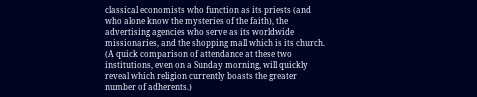classical economists who function as its priests (and who alone know the mysteries of the faith), the advertising agencies who serve as its worldwide missionaries, and the shopping mall which is its church. (A quick comparison of attendance at these two institutions, even on a Sunday morning, will quickly reveal which religion currently boasts the greater number of adherents.)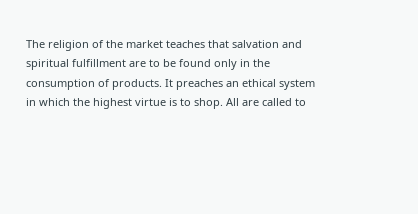The religion of the market teaches that salvation and spiritual fulfillment are to be found only in the consumption of products. It preaches an ethical system in which the highest virtue is to shop. All are called to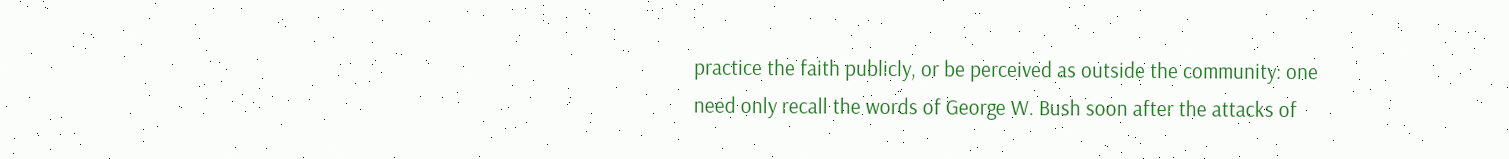practice the faith publicly, or be perceived as outside the community: one need only recall the words of George W. Bush soon after the attacks of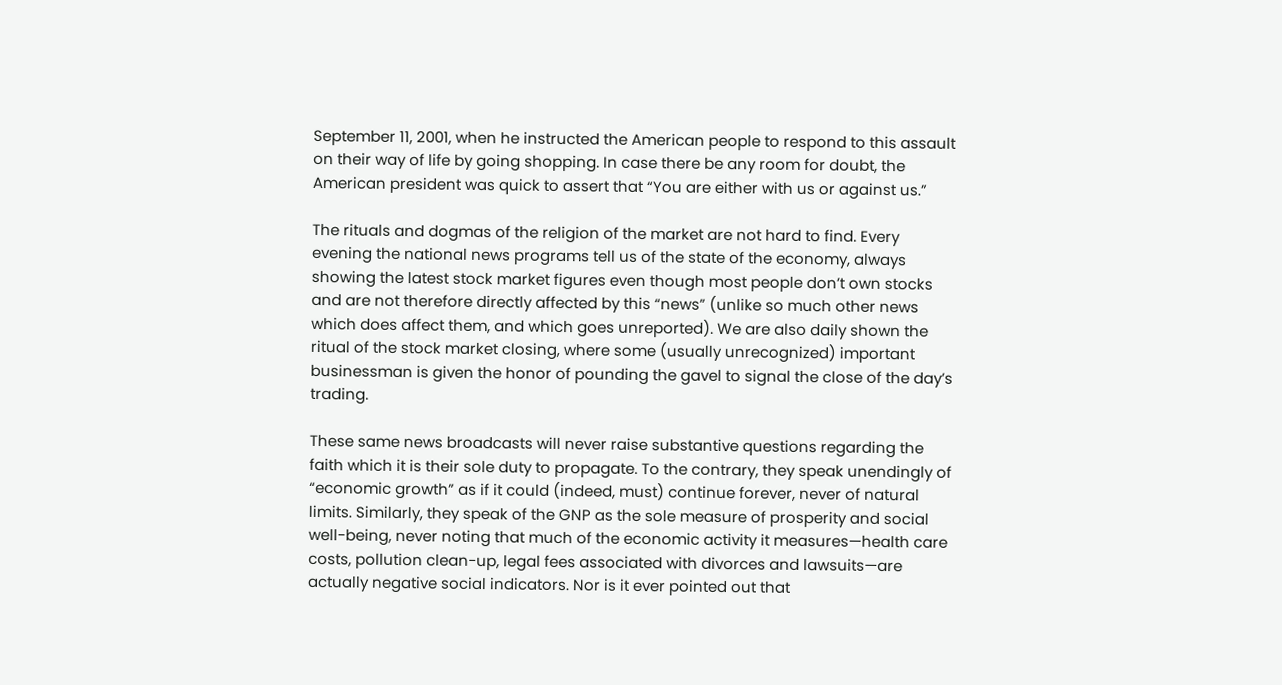September 11, 2001, when he instructed the American people to respond to this assault on their way of life by going shopping. In case there be any room for doubt, the American president was quick to assert that “You are either with us or against us.”

The rituals and dogmas of the religion of the market are not hard to find. Every evening the national news programs tell us of the state of the economy, always showing the latest stock market figures even though most people don’t own stocks and are not therefore directly affected by this “news” (unlike so much other news which does affect them, and which goes unreported). We are also daily shown the ritual of the stock market closing, where some (usually unrecognized) important businessman is given the honor of pounding the gavel to signal the close of the day’s trading.

These same news broadcasts will never raise substantive questions regarding the faith which it is their sole duty to propagate. To the contrary, they speak unendingly of “economic growth” as if it could (indeed, must) continue forever, never of natural limits. Similarly, they speak of the GNP as the sole measure of prosperity and social well-being, never noting that much of the economic activity it measures—health care costs, pollution clean-up, legal fees associated with divorces and lawsuits—are actually negative social indicators. Nor is it ever pointed out that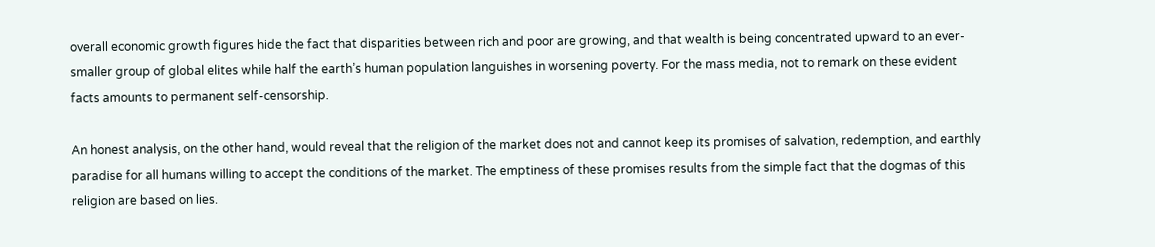overall economic growth figures hide the fact that disparities between rich and poor are growing, and that wealth is being concentrated upward to an ever-smaller group of global elites while half the earth’s human population languishes in worsening poverty. For the mass media, not to remark on these evident facts amounts to permanent self-censorship.

An honest analysis, on the other hand, would reveal that the religion of the market does not and cannot keep its promises of salvation, redemption, and earthly paradise for all humans willing to accept the conditions of the market. The emptiness of these promises results from the simple fact that the dogmas of this religion are based on lies.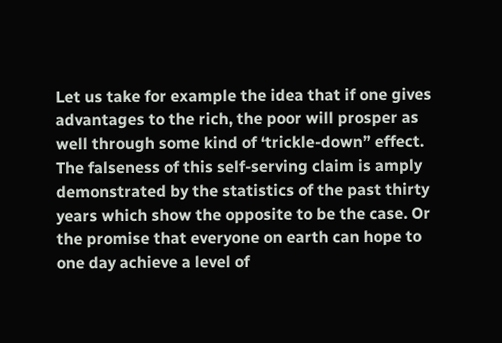Let us take for example the idea that if one gives advantages to the rich, the poor will prosper as well through some kind of ‘trickle-down” effect. The falseness of this self-serving claim is amply demonstrated by the statistics of the past thirty years which show the opposite to be the case. Or the promise that everyone on earth can hope to one day achieve a level of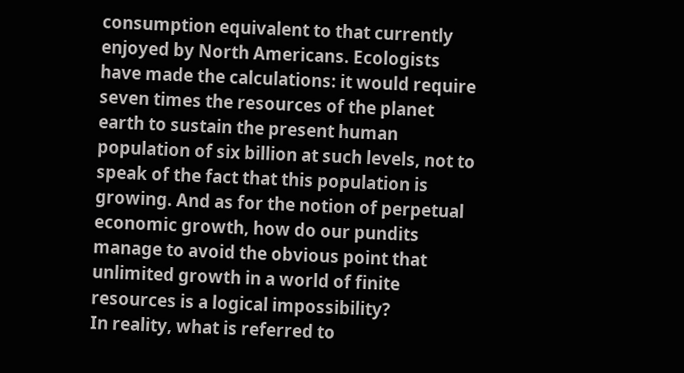consumption equivalent to that currently enjoyed by North Americans. Ecologists have made the calculations: it would require seven times the resources of the planet earth to sustain the present human population of six billion at such levels, not to speak of the fact that this population is growing. And as for the notion of perpetual economic growth, how do our pundits manage to avoid the obvious point that unlimited growth in a world of finite resources is a logical impossibility?
In reality, what is referred to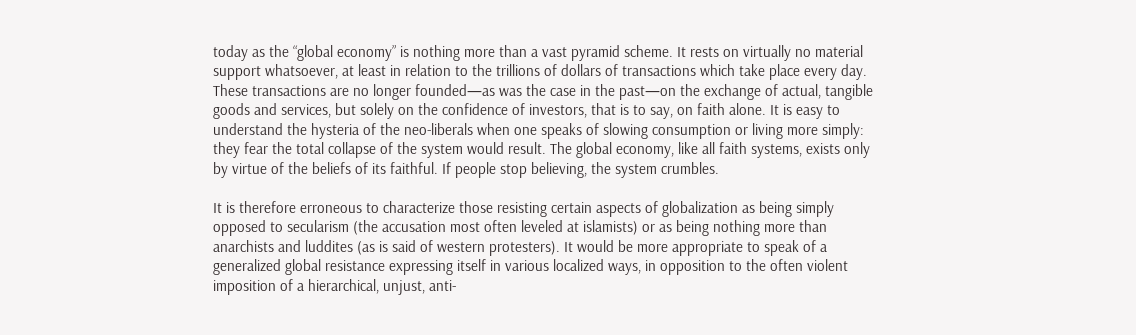today as the “global economy” is nothing more than a vast pyramid scheme. It rests on virtually no material support whatsoever, at least in relation to the trillions of dollars of transactions which take place every day. These transactions are no longer founded—as was the case in the past—on the exchange of actual, tangible goods and services, but solely on the confidence of investors, that is to say, on faith alone. It is easy to understand the hysteria of the neo-liberals when one speaks of slowing consumption or living more simply: they fear the total collapse of the system would result. The global economy, like all faith systems, exists only by virtue of the beliefs of its faithful. If people stop believing, the system crumbles.

It is therefore erroneous to characterize those resisting certain aspects of globalization as being simply opposed to secularism (the accusation most often leveled at islamists) or as being nothing more than anarchists and luddites (as is said of western protesters). It would be more appropriate to speak of a generalized global resistance expressing itself in various localized ways, in opposition to the often violent imposition of a hierarchical, unjust, anti-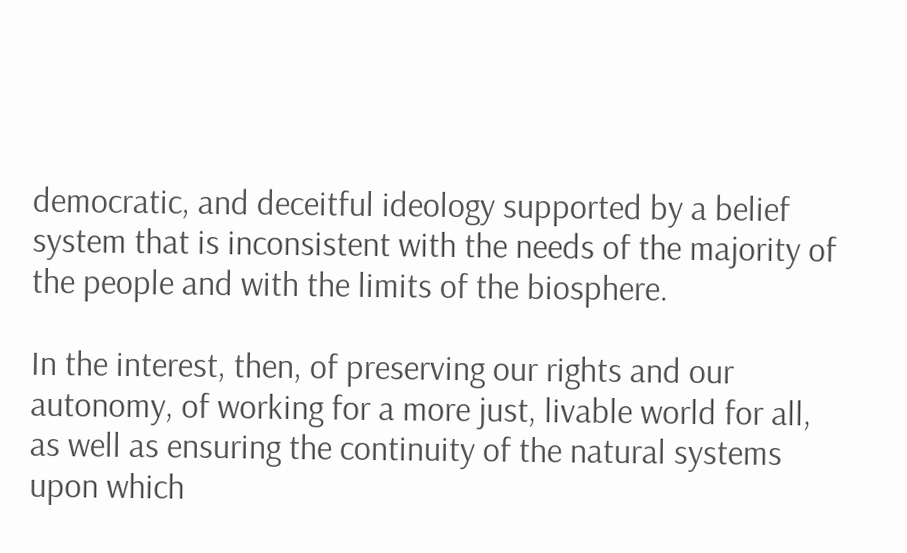democratic, and deceitful ideology supported by a belief system that is inconsistent with the needs of the majority of the people and with the limits of the biosphere.

In the interest, then, of preserving our rights and our autonomy, of working for a more just, livable world for all, as well as ensuring the continuity of the natural systems upon which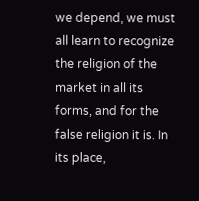we depend, we must all learn to recognize the religion of the market in all its forms, and for the false religion it is. In its place,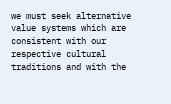we must seek alternative value systems which are consistent with our respective cultural traditions and with the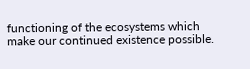functioning of the ecosystems which make our continued existence possible.